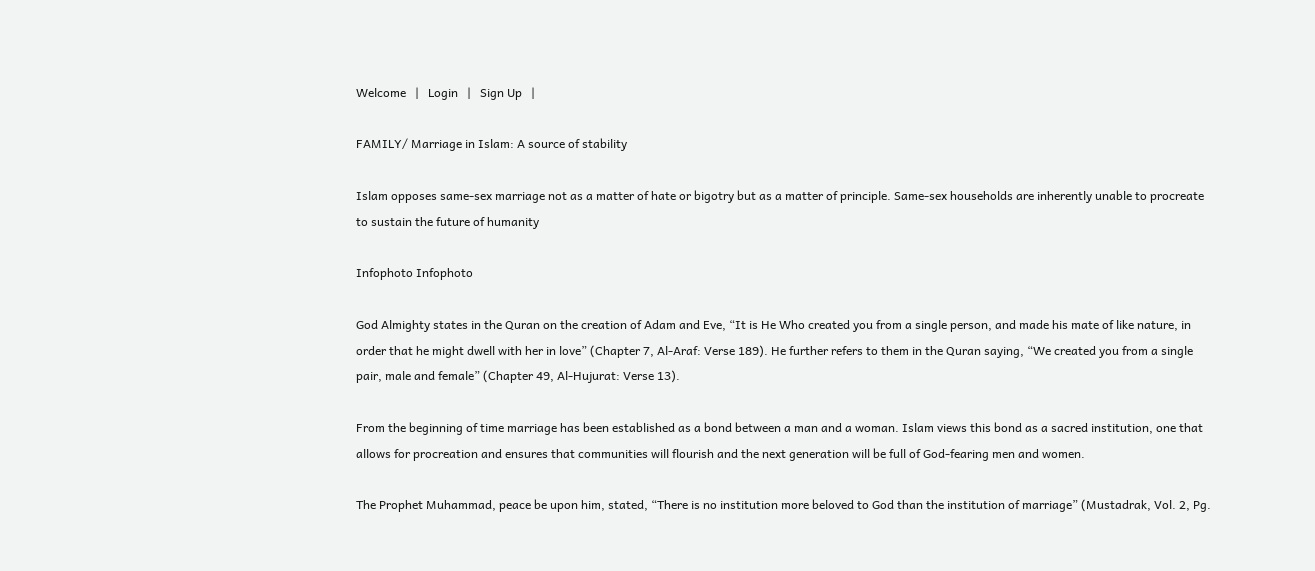Welcome   |   Login   |   Sign Up   |

FAMILY/ Marriage in Islam: A source of stability

Islam opposes same-sex marriage not as a matter of hate or bigotry but as a matter of principle. Same-sex households are inherently unable to procreate to sustain the future of humanity

Infophoto Infophoto

God Almighty states in the Quran on the creation of Adam and Eve, “It is He Who created you from a single person, and made his mate of like nature, in order that he might dwell with her in love” (Chapter 7, Al-Araf: Verse 189). He further refers to them in the Quran saying, “We created you from a single pair, male and female” (Chapter 49, Al-Hujurat: Verse 13).

From the beginning of time marriage has been established as a bond between a man and a woman. Islam views this bond as a sacred institution, one that allows for procreation and ensures that communities will flourish and the next generation will be full of God-fearing men and women.

The Prophet Muhammad, peace be upon him, stated, “There is no institution more beloved to God than the institution of marriage” (Mustadrak, Vol. 2, Pg.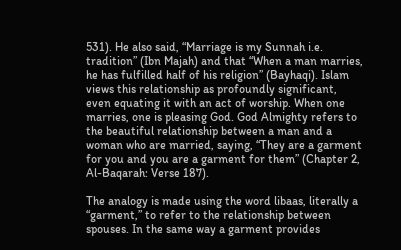531). He also said, “Marriage is my Sunnah i.e. tradition” (Ibn Majah) and that “When a man marries, he has fulfilled half of his religion” (Bayhaqi). Islam views this relationship as profoundly significant, even equating it with an act of worship. When one marries, one is pleasing God. God Almighty refers to the beautiful relationship between a man and a woman who are married, saying, “They are a garment for you and you are a garment for them” (Chapter 2, Al-Baqarah: Verse 187).

The analogy is made using the word libaas, literally a “garment,” to refer to the relationship between spouses. In the same way a garment provides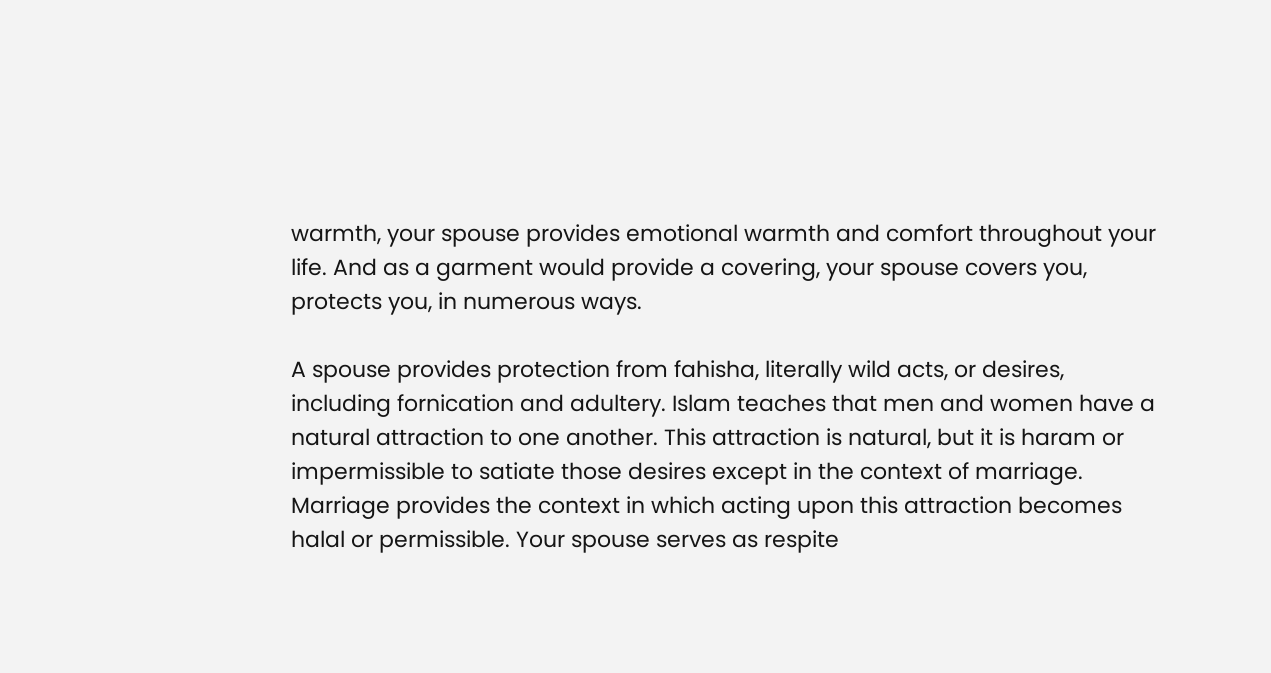warmth, your spouse provides emotional warmth and comfort throughout your life. And as a garment would provide a covering, your spouse covers you, protects you, in numerous ways.

A spouse provides protection from fahisha, literally wild acts, or desires, including fornication and adultery. Islam teaches that men and women have a natural attraction to one another. This attraction is natural, but it is haram or impermissible to satiate those desires except in the context of marriage. Marriage provides the context in which acting upon this attraction becomes halal or permissible. Your spouse serves as respite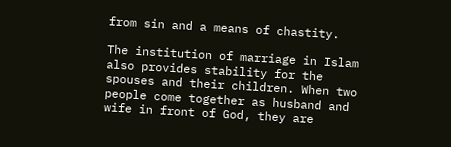from sin and a means of chastity.

The institution of marriage in Islam also provides stability for the spouses and their children. When two people come together as husband and wife in front of God, they are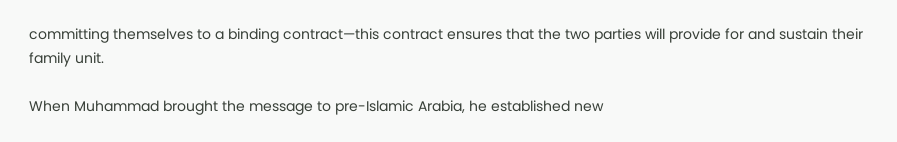committing themselves to a binding contract—this contract ensures that the two parties will provide for and sustain their family unit.

When Muhammad brought the message to pre-Islamic Arabia, he established new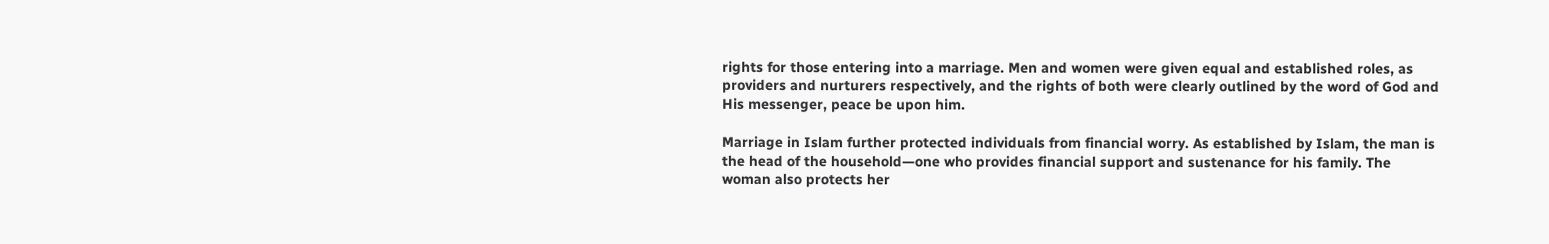rights for those entering into a marriage. Men and women were given equal and established roles, as providers and nurturers respectively, and the rights of both were clearly outlined by the word of God and His messenger, peace be upon him.

Marriage in Islam further protected individuals from financial worry. As established by Islam, the man is the head of the household—one who provides financial support and sustenance for his family. The woman also protects her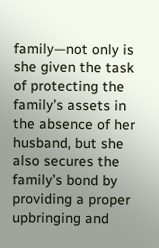family—not only is she given the task of protecting the family’s assets in the absence of her husband, but she also secures the family’s bond by providing a proper upbringing and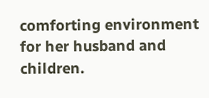comforting environment for her husband and children.